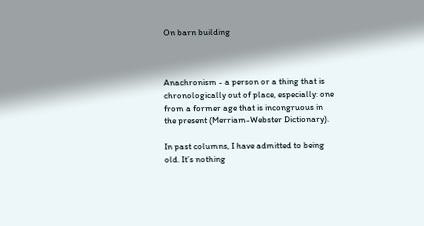On barn building



Anachronism - a person or a thing that is chronologically out of place, especially: one from a former age that is incongruous in the present (Merriam-Webster Dictionary).

In past columns, I have admitted to being old. It’s nothing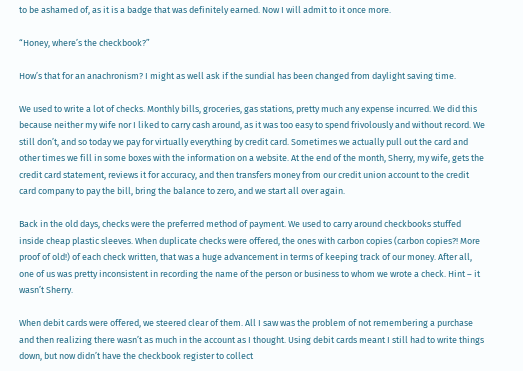to be ashamed of, as it is a badge that was definitely earned. Now I will admit to it once more.

“Honey, where’s the checkbook?”

How’s that for an anachronism? I might as well ask if the sundial has been changed from daylight saving time.

We used to write a lot of checks. Monthly bills, groceries, gas stations, pretty much any expense incurred. We did this because neither my wife nor I liked to carry cash around, as it was too easy to spend frivolously and without record. We still don’t, and so today we pay for virtually everything by credit card. Sometimes we actually pull out the card and other times we fill in some boxes with the information on a website. At the end of the month, Sherry, my wife, gets the credit card statement, reviews it for accuracy, and then transfers money from our credit union account to the credit card company to pay the bill, bring the balance to zero, and we start all over again.

Back in the old days, checks were the preferred method of payment. We used to carry around checkbooks stuffed inside cheap plastic sleeves. When duplicate checks were offered, the ones with carbon copies (carbon copies?! More proof of old!) of each check written, that was a huge advancement in terms of keeping track of our money. After all, one of us was pretty inconsistent in recording the name of the person or business to whom we wrote a check. Hint – it wasn’t Sherry.

When debit cards were offered, we steered clear of them. All I saw was the problem of not remembering a purchase and then realizing there wasn’t as much in the account as I thought. Using debit cards meant I still had to write things down, but now didn’t have the checkbook register to collect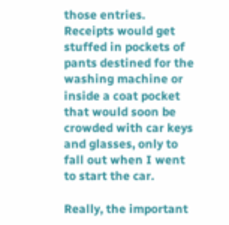those entries. Receipts would get stuffed in pockets of pants destined for the washing machine or inside a coat pocket that would soon be crowded with car keys and glasses, only to fall out when I went to start the car.

Really, the important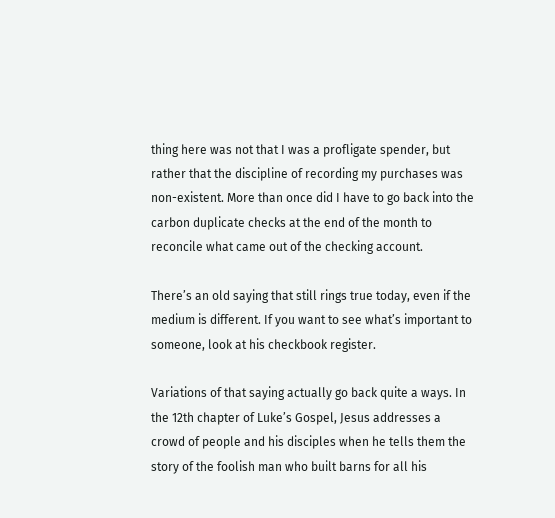thing here was not that I was a profligate spender, but rather that the discipline of recording my purchases was non-existent. More than once did I have to go back into the carbon duplicate checks at the end of the month to reconcile what came out of the checking account.

There’s an old saying that still rings true today, even if the medium is different. If you want to see what’s important to someone, look at his checkbook register.

Variations of that saying actually go back quite a ways. In the 12th chapter of Luke’s Gospel, Jesus addresses a crowd of people and his disciples when he tells them the story of the foolish man who built barns for all his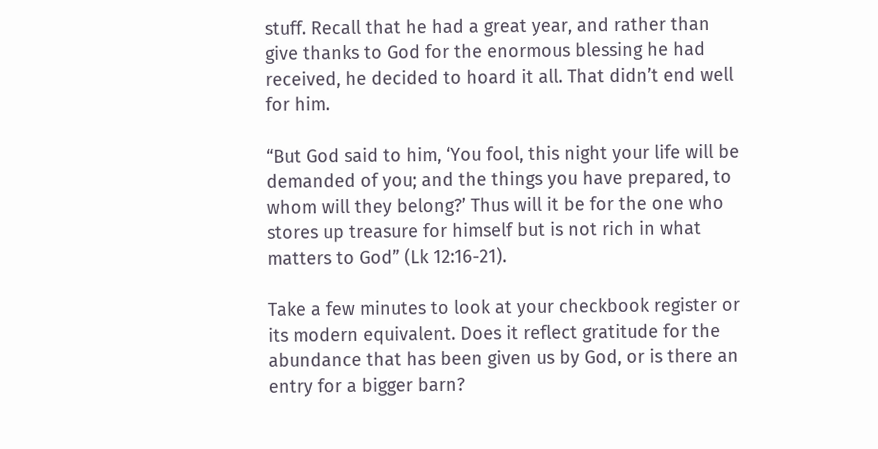stuff. Recall that he had a great year, and rather than give thanks to God for the enormous blessing he had received, he decided to hoard it all. That didn’t end well for him.

“But God said to him, ‘You fool, this night your life will be demanded of you; and the things you have prepared, to whom will they belong?’ Thus will it be for the one who stores up treasure for himself but is not rich in what matters to God” (Lk 12:16-21).

Take a few minutes to look at your checkbook register or its modern equivalent. Does it reflect gratitude for the abundance that has been given us by God, or is there an entry for a bigger barn?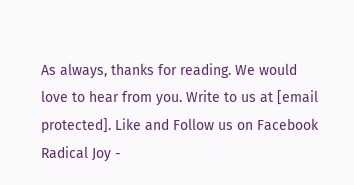As always, thanks for reading. We would love to hear from you. Write to us at [email protected]. Like and Follow us on Facebook Radical Joy -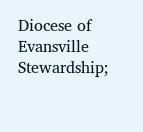Diocese of Evansville Stewardship;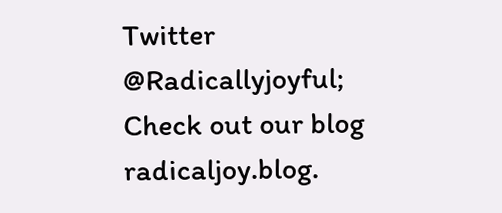Twitter @Radicallyjoyful; Check out our blog radicaljoy.blog.